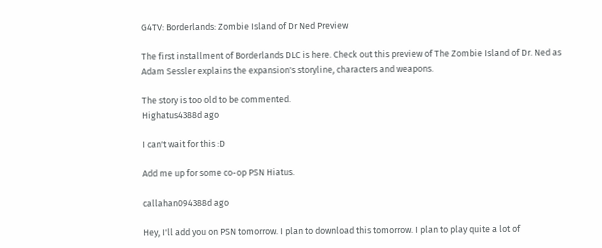G4TV: Borderlands: Zombie Island of Dr Ned Preview

The first installment of Borderlands DLC is here. Check out this preview of The Zombie Island of Dr. Ned as Adam Sessler explains the expansion's storyline, characters and weapons.

The story is too old to be commented.
Highatus4388d ago

I can't wait for this :D

Add me up for some co-op PSN Hiatus.

callahan094388d ago

Hey, I'll add you on PSN tomorrow. I plan to download this tomorrow. I plan to play quite a lot of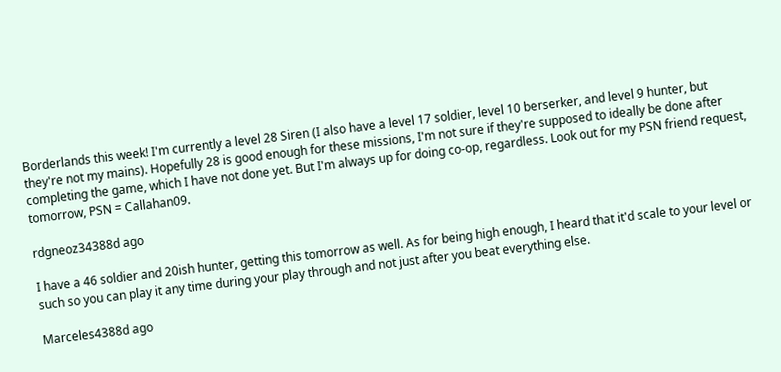Borderlands this week! I'm currently a level 28 Siren (I also have a level 17 soldier, level 10 berserker, and level 9 hunter, but they're not my mains). Hopefully 28 is good enough for these missions, I'm not sure if they're supposed to ideally be done after completing the game, which I have not done yet. But I'm always up for doing co-op, regardless. Look out for my PSN friend request, tomorrow, PSN = Callahan09.

rdgneoz34388d ago

I have a 46 soldier and 20ish hunter, getting this tomorrow as well. As for being high enough, I heard that it'd scale to your level or such so you can play it any time during your play through and not just after you beat everything else.

Marceles4388d ago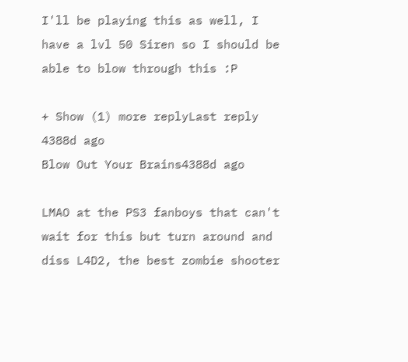I'll be playing this as well, I have a lvl 50 Siren so I should be able to blow through this :P

+ Show (1) more replyLast reply 4388d ago
Blow Out Your Brains4388d ago

LMAO at the PS3 fanboys that can't wait for this but turn around and diss L4D2, the best zombie shooter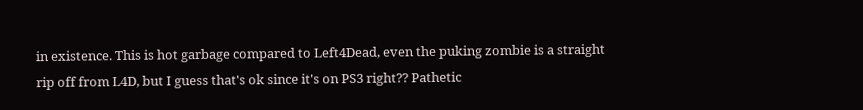in existence. This is hot garbage compared to Left4Dead, even the puking zombie is a straight rip off from L4D, but I guess that's ok since it's on PS3 right?? Pathetic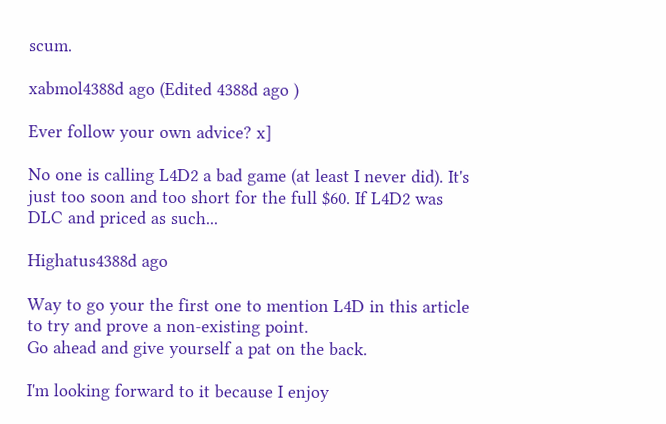scum.

xabmol4388d ago (Edited 4388d ago )

Ever follow your own advice? x]

No one is calling L4D2 a bad game (at least I never did). It's just too soon and too short for the full $60. If L4D2 was DLC and priced as such...

Highatus4388d ago

Way to go your the first one to mention L4D in this article to try and prove a non-existing point.
Go ahead and give yourself a pat on the back.

I'm looking forward to it because I enjoy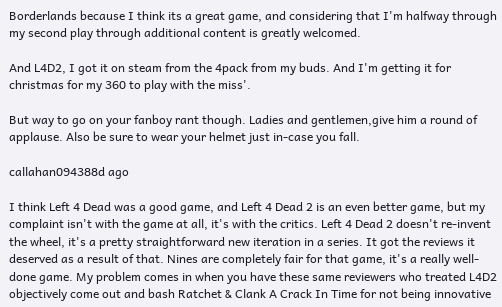Borderlands because I think its a great game, and considering that I'm halfway through my second play through additional content is greatly welcomed.

And L4D2, I got it on steam from the 4pack from my buds. And I'm getting it for christmas for my 360 to play with the miss'.

But way to go on your fanboy rant though. Ladies and gentlemen,give him a round of applause. Also be sure to wear your helmet just in-case you fall.

callahan094388d ago

I think Left 4 Dead was a good game, and Left 4 Dead 2 is an even better game, but my complaint isn't with the game at all, it's with the critics. Left 4 Dead 2 doesn't re-invent the wheel, it's a pretty straightforward new iteration in a series. It got the reviews it deserved as a result of that. Nines are completely fair for that game, it's a really well-done game. My problem comes in when you have these same reviewers who treated L4D2 objectively come out and bash Ratchet & Clank A Crack In Time for not being innovative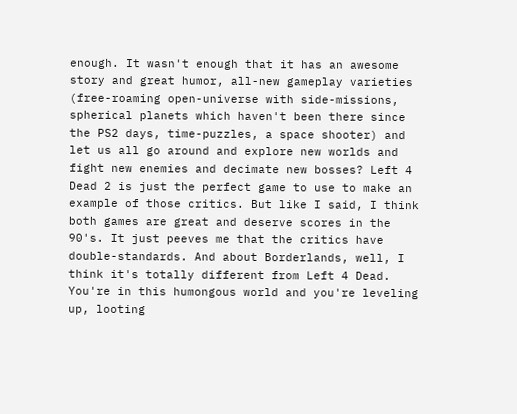enough. It wasn't enough that it has an awesome story and great humor, all-new gameplay varieties (free-roaming open-universe with side-missions, spherical planets which haven't been there since the PS2 days, time-puzzles, a space shooter) and let us all go around and explore new worlds and fight new enemies and decimate new bosses? Left 4 Dead 2 is just the perfect game to use to make an example of those critics. But like I said, I think both games are great and deserve scores in the 90's. It just peeves me that the critics have double-standards. And about Borderlands, well, I think it's totally different from Left 4 Dead. You're in this humongous world and you're leveling up, looting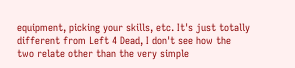equipment, picking your skills, etc. It's just totally different from Left 4 Dead, I don't see how the two relate other than the very simple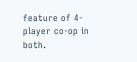feature of 4-player co-op in both.